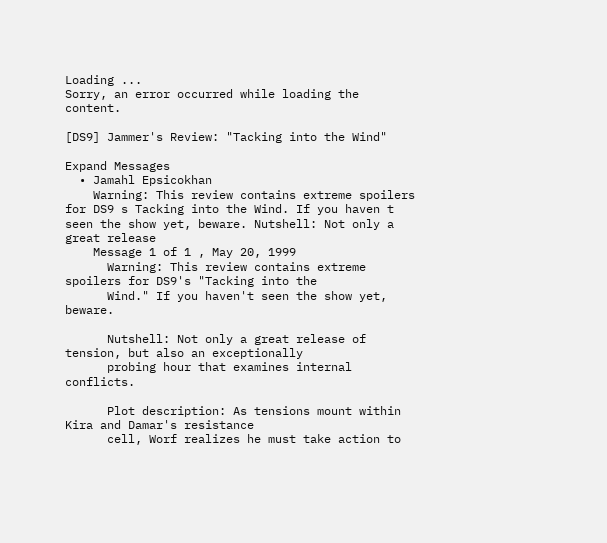Loading ...
Sorry, an error occurred while loading the content.

[DS9] Jammer's Review: "Tacking into the Wind"

Expand Messages
  • Jamahl Epsicokhan
    Warning: This review contains extreme spoilers for DS9 s Tacking into the Wind. If you haven t seen the show yet, beware. Nutshell: Not only a great release
    Message 1 of 1 , May 20, 1999
      Warning: This review contains extreme spoilers for DS9's "Tacking into the
      Wind." If you haven't seen the show yet, beware.

      Nutshell: Not only a great release of tension, but also an exceptionally
      probing hour that examines internal conflicts.

      Plot description: As tensions mount within Kira and Damar's resistance
      cell, Worf realizes he must take action to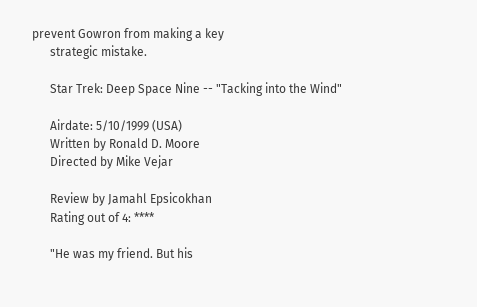prevent Gowron from making a key
      strategic mistake.

      Star Trek: Deep Space Nine -- "Tacking into the Wind"

      Airdate: 5/10/1999 (USA)
      Written by Ronald D. Moore
      Directed by Mike Vejar

      Review by Jamahl Epsicokhan
      Rating out of 4: ****

      "He was my friend. But his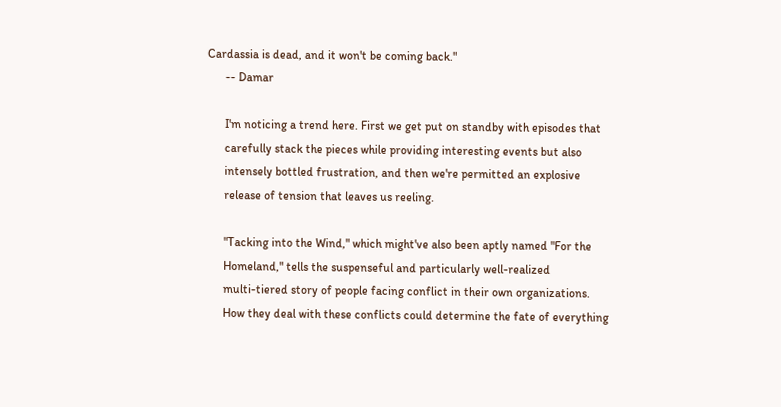Cardassia is dead, and it won't be coming back."
      -- Damar

      I'm noticing a trend here. First we get put on standby with episodes that
      carefully stack the pieces while providing interesting events but also
      intensely bottled frustration, and then we're permitted an explosive
      release of tension that leaves us reeling.

      "Tacking into the Wind," which might've also been aptly named "For the
      Homeland," tells the suspenseful and particularly well-realized
      multi-tiered story of people facing conflict in their own organizations.
      How they deal with these conflicts could determine the fate of everything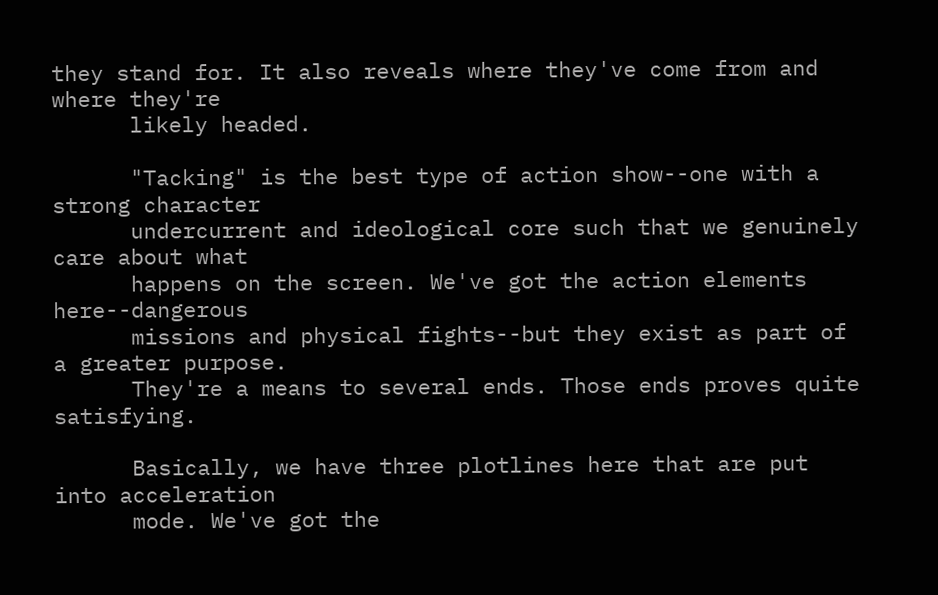they stand for. It also reveals where they've come from and where they're
      likely headed.

      "Tacking" is the best type of action show--one with a strong character
      undercurrent and ideological core such that we genuinely care about what
      happens on the screen. We've got the action elements here--dangerous
      missions and physical fights--but they exist as part of a greater purpose.
      They're a means to several ends. Those ends proves quite satisfying.

      Basically, we have three plotlines here that are put into acceleration
      mode. We've got the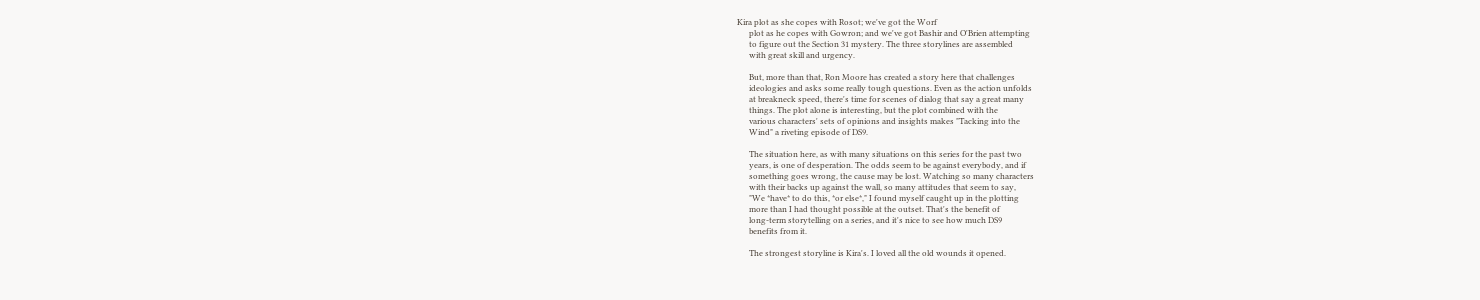Kira plot as she copes with Rosot; we've got the Worf
      plot as he copes with Gowron; and we've got Bashir and O'Brien attempting
      to figure out the Section 31 mystery. The three storylines are assembled
      with great skill and urgency.

      But, more than that, Ron Moore has created a story here that challenges
      ideologies and asks some really tough questions. Even as the action unfolds
      at breakneck speed, there's time for scenes of dialog that say a great many
      things. The plot alone is interesting, but the plot combined with the
      various characters' sets of opinions and insights makes "Tacking into the
      Wind" a riveting episode of DS9.

      The situation here, as with many situations on this series for the past two
      years, is one of desperation. The odds seem to be against everybody, and if
      something goes wrong, the cause may be lost. Watching so many characters
      with their backs up against the wall, so many attitudes that seem to say,
      "We *have* to do this, *or else*," I found myself caught up in the plotting
      more than I had thought possible at the outset. That's the benefit of
      long-term storytelling on a series, and it's nice to see how much DS9
      benefits from it.

      The strongest storyline is Kira's. I loved all the old wounds it opened.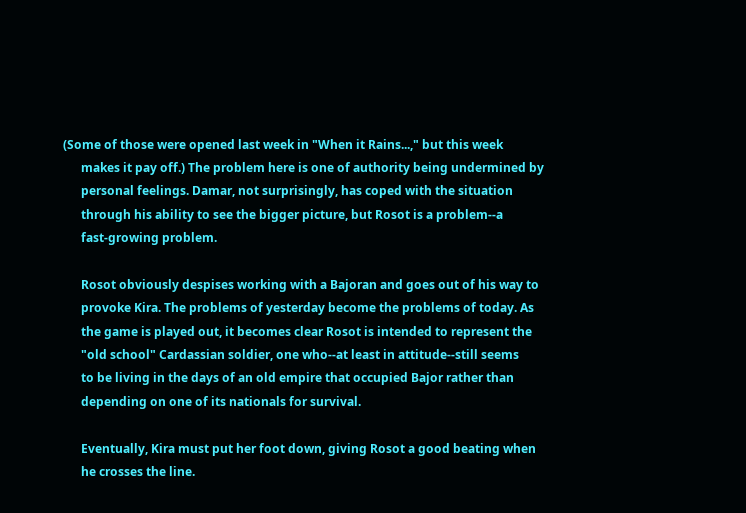(Some of those were opened last week in "When it Rains...," but this week
      makes it pay off.) The problem here is one of authority being undermined by
      personal feelings. Damar, not surprisingly, has coped with the situation
      through his ability to see the bigger picture, but Rosot is a problem--a
      fast-growing problem.

      Rosot obviously despises working with a Bajoran and goes out of his way to
      provoke Kira. The problems of yesterday become the problems of today. As
      the game is played out, it becomes clear Rosot is intended to represent the
      "old school" Cardassian soldier, one who--at least in attitude--still seems
      to be living in the days of an old empire that occupied Bajor rather than
      depending on one of its nationals for survival.

      Eventually, Kira must put her foot down, giving Rosot a good beating when
      he crosses the line.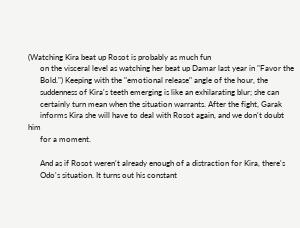(Watching Kira beat up Rosot is probably as much fun
      on the visceral level as watching her beat up Damar last year in "Favor the
      Bold.") Keeping with the "emotional release" angle of the hour, the
      suddenness of Kira's teeth emerging is like an exhilarating blur; she can
      certainly turn mean when the situation warrants. After the fight, Garak
      informs Kira she will have to deal with Rosot again, and we don't doubt him
      for a moment.

      And as if Rosot weren't already enough of a distraction for Kira, there's
      Odo's situation. It turns out his constant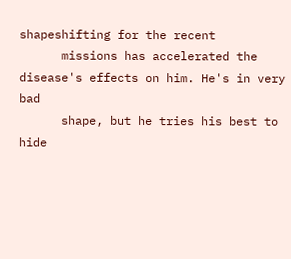shapeshifting for the recent
      missions has accelerated the disease's effects on him. He's in very bad
      shape, but he tries his best to hide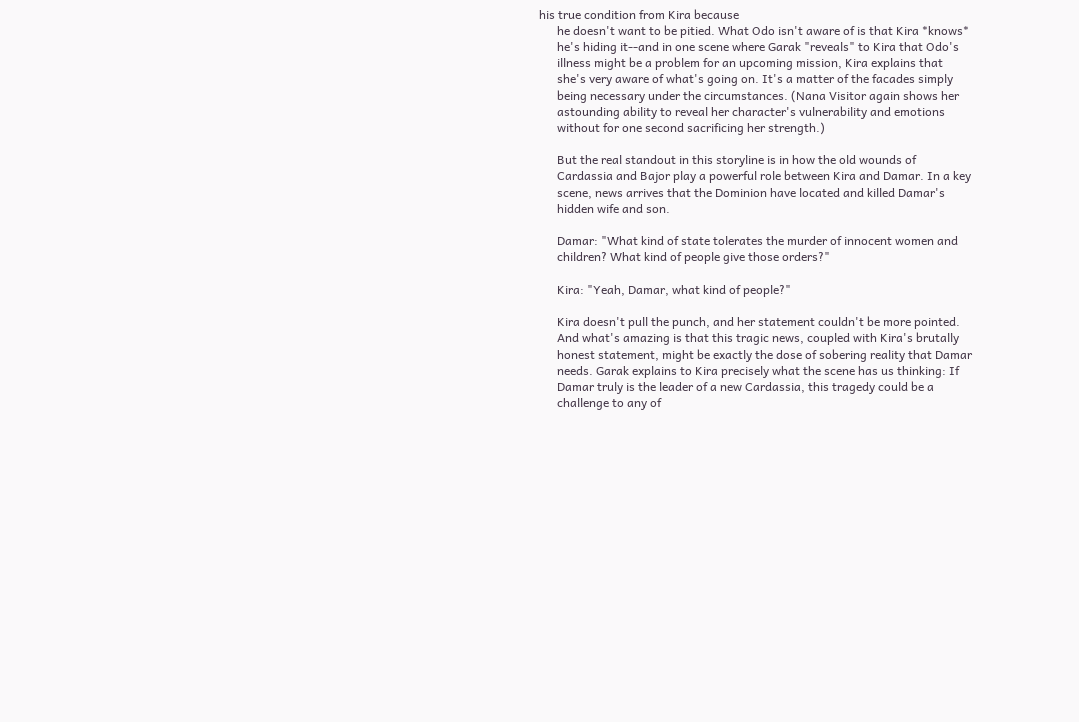his true condition from Kira because
      he doesn't want to be pitied. What Odo isn't aware of is that Kira *knows*
      he's hiding it--and in one scene where Garak "reveals" to Kira that Odo's
      illness might be a problem for an upcoming mission, Kira explains that
      she's very aware of what's going on. It's a matter of the facades simply
      being necessary under the circumstances. (Nana Visitor again shows her
      astounding ability to reveal her character's vulnerability and emotions
      without for one second sacrificing her strength.)

      But the real standout in this storyline is in how the old wounds of
      Cardassia and Bajor play a powerful role between Kira and Damar. In a key
      scene, news arrives that the Dominion have located and killed Damar's
      hidden wife and son.

      Damar: "What kind of state tolerates the murder of innocent women and
      children? What kind of people give those orders?"

      Kira: "Yeah, Damar, what kind of people?"

      Kira doesn't pull the punch, and her statement couldn't be more pointed.
      And what's amazing is that this tragic news, coupled with Kira's brutally
      honest statement, might be exactly the dose of sobering reality that Damar
      needs. Garak explains to Kira precisely what the scene has us thinking: If
      Damar truly is the leader of a new Cardassia, this tragedy could be a
      challenge to any of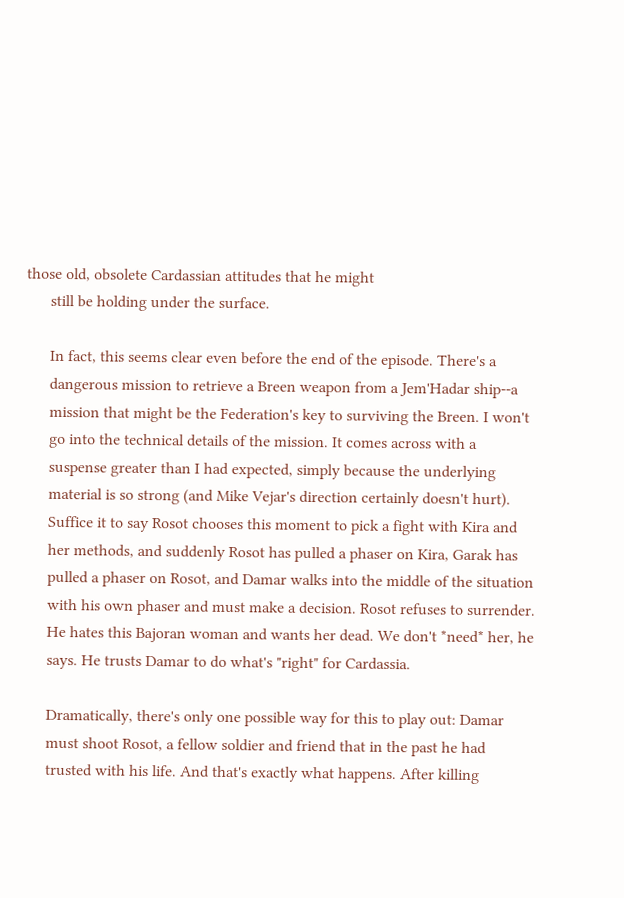those old, obsolete Cardassian attitudes that he might
      still be holding under the surface.

      In fact, this seems clear even before the end of the episode. There's a
      dangerous mission to retrieve a Breen weapon from a Jem'Hadar ship--a
      mission that might be the Federation's key to surviving the Breen. I won't
      go into the technical details of the mission. It comes across with a
      suspense greater than I had expected, simply because the underlying
      material is so strong (and Mike Vejar's direction certainly doesn't hurt).
      Suffice it to say Rosot chooses this moment to pick a fight with Kira and
      her methods, and suddenly Rosot has pulled a phaser on Kira, Garak has
      pulled a phaser on Rosot, and Damar walks into the middle of the situation
      with his own phaser and must make a decision. Rosot refuses to surrender.
      He hates this Bajoran woman and wants her dead. We don't *need* her, he
      says. He trusts Damar to do what's "right" for Cardassia.

      Dramatically, there's only one possible way for this to play out: Damar
      must shoot Rosot, a fellow soldier and friend that in the past he had
      trusted with his life. And that's exactly what happens. After killing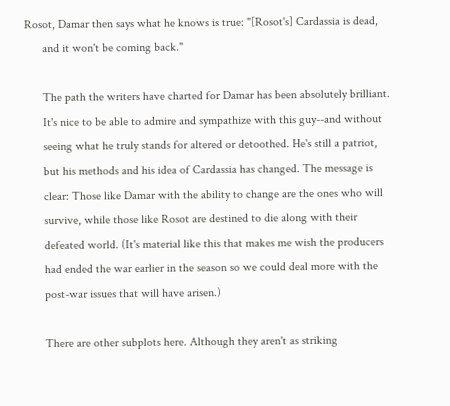Rosot, Damar then says what he knows is true: "[Rosot's] Cardassia is dead,
      and it won't be coming back."

      The path the writers have charted for Damar has been absolutely brilliant.
      It's nice to be able to admire and sympathize with this guy--and without
      seeing what he truly stands for altered or detoothed. He's still a patriot,
      but his methods and his idea of Cardassia has changed. The message is
      clear: Those like Damar with the ability to change are the ones who will
      survive, while those like Rosot are destined to die along with their
      defeated world. (It's material like this that makes me wish the producers
      had ended the war earlier in the season so we could deal more with the
      post-war issues that will have arisen.)

      There are other subplots here. Although they aren't as striking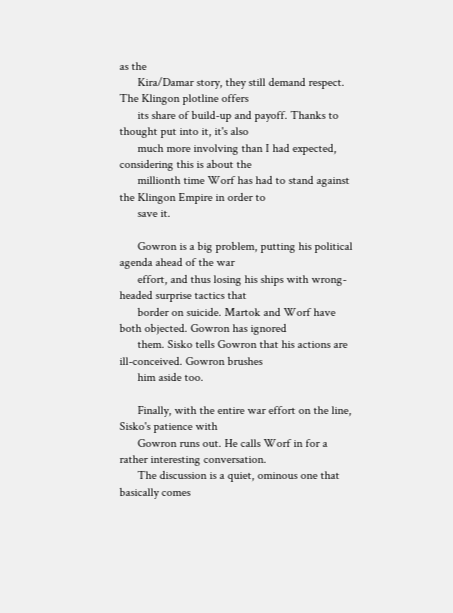as the
      Kira/Damar story, they still demand respect. The Klingon plotline offers
      its share of build-up and payoff. Thanks to thought put into it, it's also
      much more involving than I had expected, considering this is about the
      millionth time Worf has had to stand against the Klingon Empire in order to
      save it.

      Gowron is a big problem, putting his political agenda ahead of the war
      effort, and thus losing his ships with wrong-headed surprise tactics that
      border on suicide. Martok and Worf have both objected. Gowron has ignored
      them. Sisko tells Gowron that his actions are ill-conceived. Gowron brushes
      him aside too.

      Finally, with the entire war effort on the line, Sisko's patience with
      Gowron runs out. He calls Worf in for a rather interesting conversation.
      The discussion is a quiet, ominous one that basically comes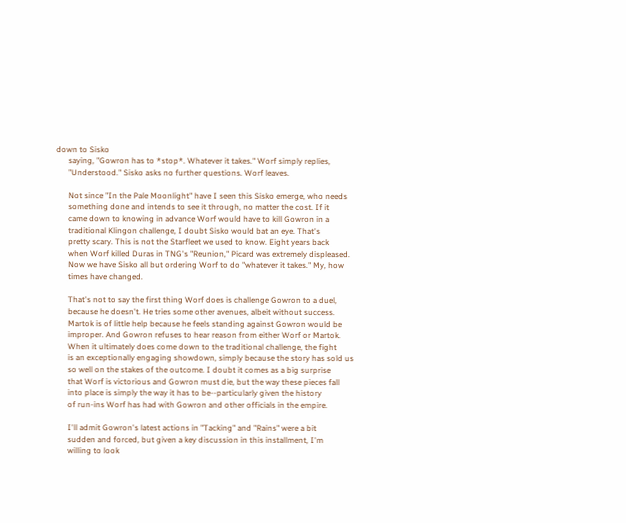down to Sisko
      saying, "Gowron has to *stop*. Whatever it takes." Worf simply replies,
      "Understood." Sisko asks no further questions. Worf leaves.

      Not since "In the Pale Moonlight" have I seen this Sisko emerge, who needs
      something done and intends to see it through, no matter the cost. If it
      came down to knowing in advance Worf would have to kill Gowron in a
      traditional Klingon challenge, I doubt Sisko would bat an eye. That's
      pretty scary. This is not the Starfleet we used to know. Eight years back
      when Worf killed Duras in TNG's "Reunion," Picard was extremely displeased.
      Now we have Sisko all but ordering Worf to do "whatever it takes." My, how
      times have changed.

      That's not to say the first thing Worf does is challenge Gowron to a duel,
      because he doesn't. He tries some other avenues, albeit without success.
      Martok is of little help because he feels standing against Gowron would be
      improper. And Gowron refuses to hear reason from either Worf or Martok.
      When it ultimately does come down to the traditional challenge, the fight
      is an exceptionally engaging showdown, simply because the story has sold us
      so well on the stakes of the outcome. I doubt it comes as a big surprise
      that Worf is victorious and Gowron must die, but the way these pieces fall
      into place is simply the way it has to be--particularly given the history
      of run-ins Worf has had with Gowron and other officials in the empire.

      I'll admit Gowron's latest actions in "Tacking" and "Rains" were a bit
      sudden and forced, but given a key discussion in this installment, I'm
      willing to look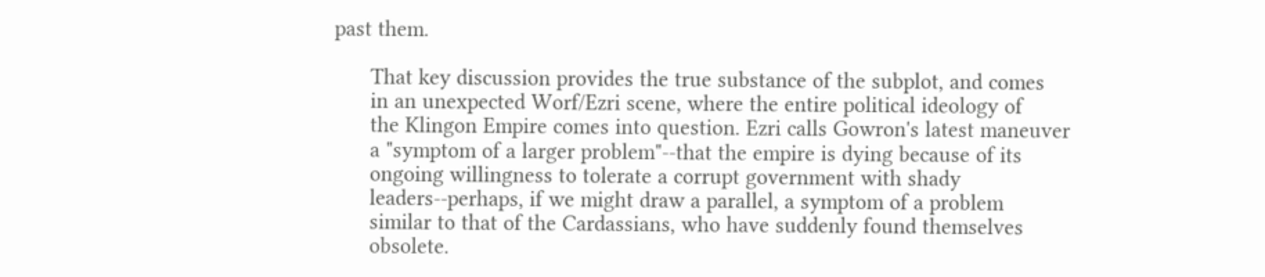past them.

      That key discussion provides the true substance of the subplot, and comes
      in an unexpected Worf/Ezri scene, where the entire political ideology of
      the Klingon Empire comes into question. Ezri calls Gowron's latest maneuver
      a "symptom of a larger problem"--that the empire is dying because of its
      ongoing willingness to tolerate a corrupt government with shady
      leaders--perhaps, if we might draw a parallel, a symptom of a problem
      similar to that of the Cardassians, who have suddenly found themselves
      obsolete.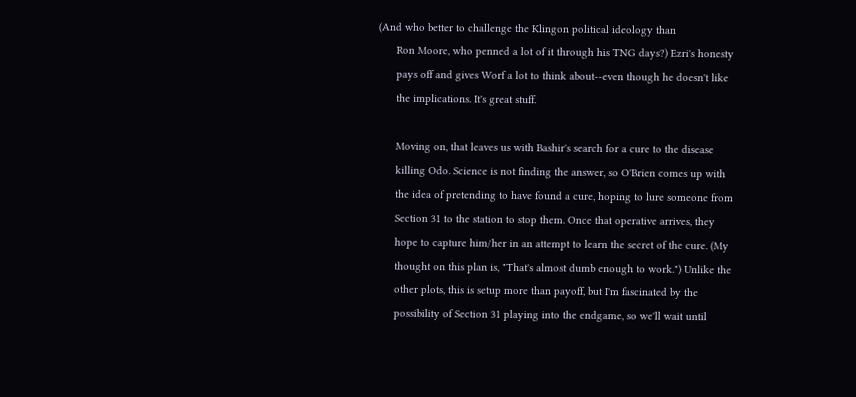(And who better to challenge the Klingon political ideology than
      Ron Moore, who penned a lot of it through his TNG days?) Ezri's honesty
      pays off and gives Worf a lot to think about--even though he doesn't like
      the implications. It's great stuff.

      Moving on, that leaves us with Bashir's search for a cure to the disease
      killing Odo. Science is not finding the answer, so O'Brien comes up with
      the idea of pretending to have found a cure, hoping to lure someone from
      Section 31 to the station to stop them. Once that operative arrives, they
      hope to capture him/her in an attempt to learn the secret of the cure. (My
      thought on this plan is, "That's almost dumb enough to work.") Unlike the
      other plots, this is setup more than payoff, but I'm fascinated by the
      possibility of Section 31 playing into the endgame, so we'll wait until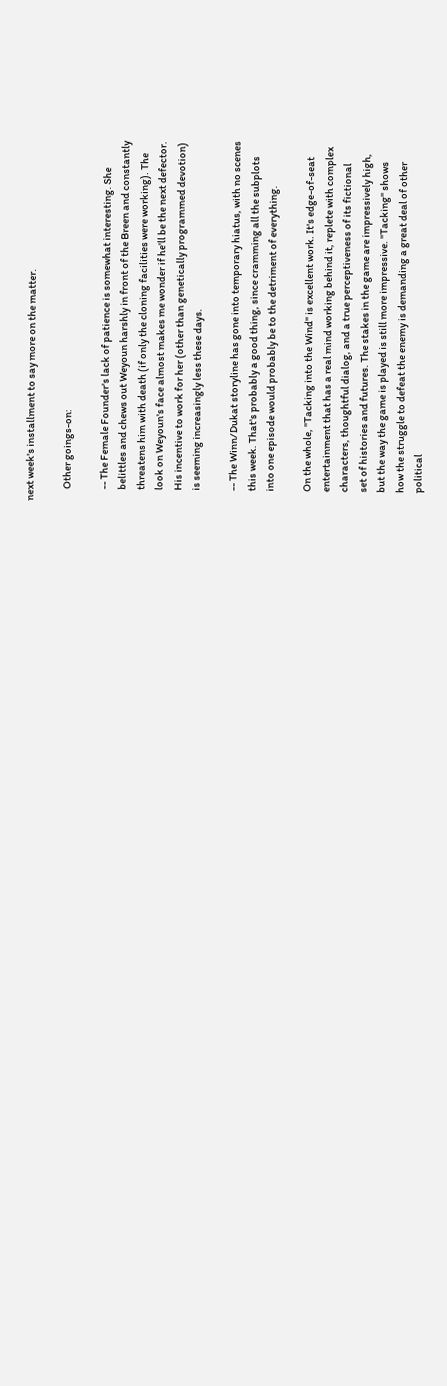next week's installment to say more on the matter.

      Other goings-on:

      -- The Female Founder's lack of patience is somewhat interesting. She
      belittles and chews out Weyoun harshly in front of the Breen and constantly
      threatens him with death (if only the cloning facilities were working). The
      look on Weyoun's face almost makes me wonder if he'll be the next defector.
      His incentive to work for her (other than genetically programmed devotion)
      is seeming increasingly less these days.

      -- The Winn/Dukat storyline has gone into temporary hiatus, with no scenes
      this week. That's probably a good thing, since cramming all the subplots
      into one episode would probably be to the detriment of everything.

      On the whole, "Tacking into the Wind" is excellent work. It's edge-of-seat
      entertainment that has a real mind working behind it, replete with complex
      characters, thoughtful dialog, and a true perceptiveness of its fictional
      set of histories and futures. The stakes in the game are impressively high,
      but the way the game is played is still more impressive. "Tacking" shows
      how the struggle to defeat the enemy is demanding a great deal of other
      political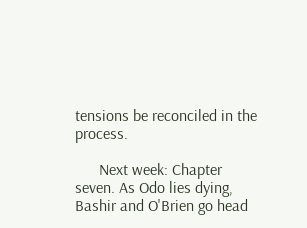tensions be reconciled in the process.

      Next week: Chapter seven. As Odo lies dying, Bashir and O'Brien go head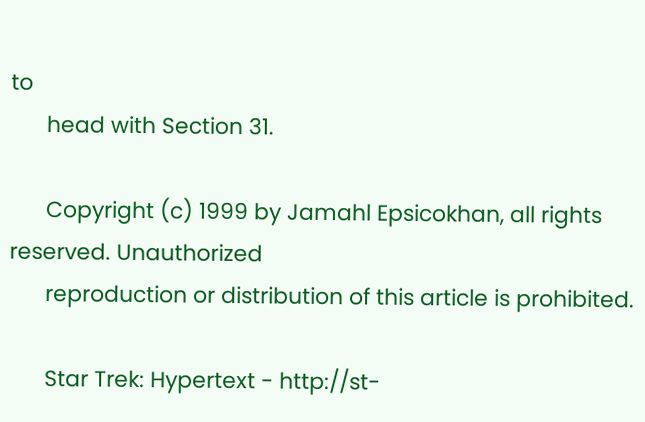to
      head with Section 31.

      Copyright (c) 1999 by Jamahl Epsicokhan, all rights reserved. Unauthorized
      reproduction or distribution of this article is prohibited.

      Star Trek: Hypertext - http://st-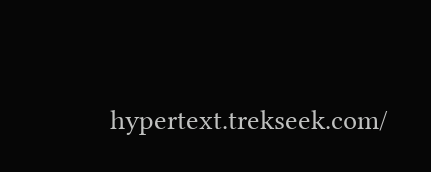hypertext.trekseek.com/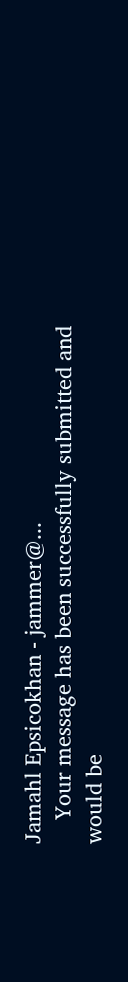Jamahl Epsicokhan - jammer@...
    Your message has been successfully submitted and would be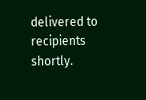delivered to recipients shortly.